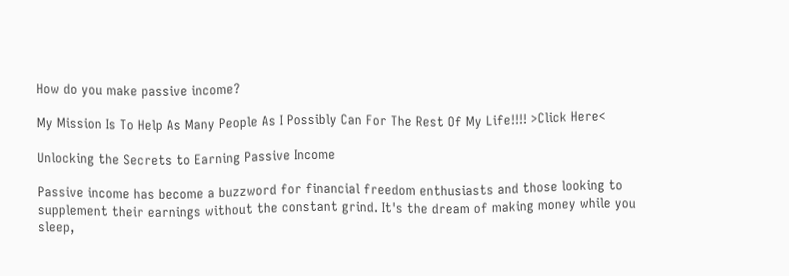How do you make passive income?

My Mission Is To Help As Many People As I Possibly Can For The Rest Of My Life!!!! >Click Here<

Unlocking the Secrets to Earning Passive Income

Passive income has become a buzzword for financial freedom enthusiasts and those looking to supplement their earnings without the constant grind. It's the dream of making money while you sleep,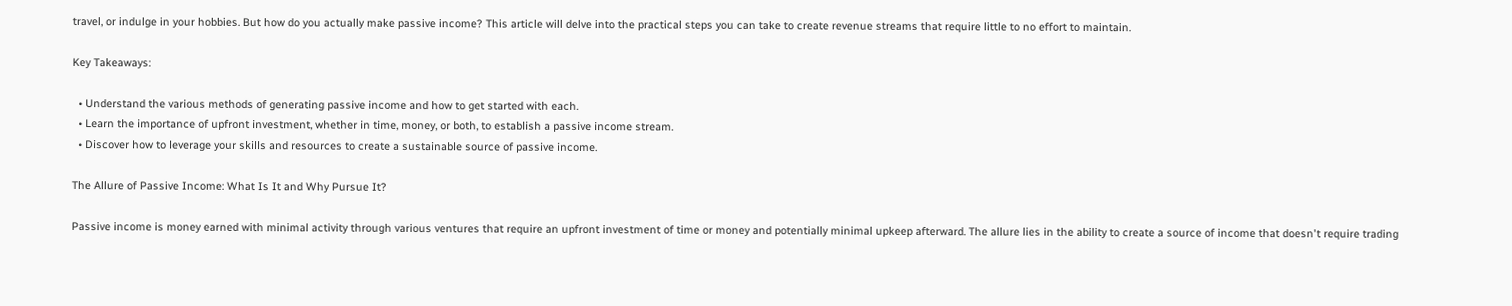travel, or indulge in your hobbies. But how do you actually make passive income? This article will delve into the practical steps you can take to create revenue streams that require little to no effort to maintain.

Key Takeaways:

  • Understand the various methods of generating passive income and how to get started with each.
  • Learn the importance of upfront investment, whether in time, money, or both, to establish a passive income stream.
  • Discover how to leverage your skills and resources to create a sustainable source of passive income.

The Allure of Passive Income: What Is It and Why Pursue It?

Passive income is money earned with minimal activity through various ventures that require an upfront investment of time or money and potentially minimal upkeep afterward. The allure lies in the ability to create a source of income that doesn't require trading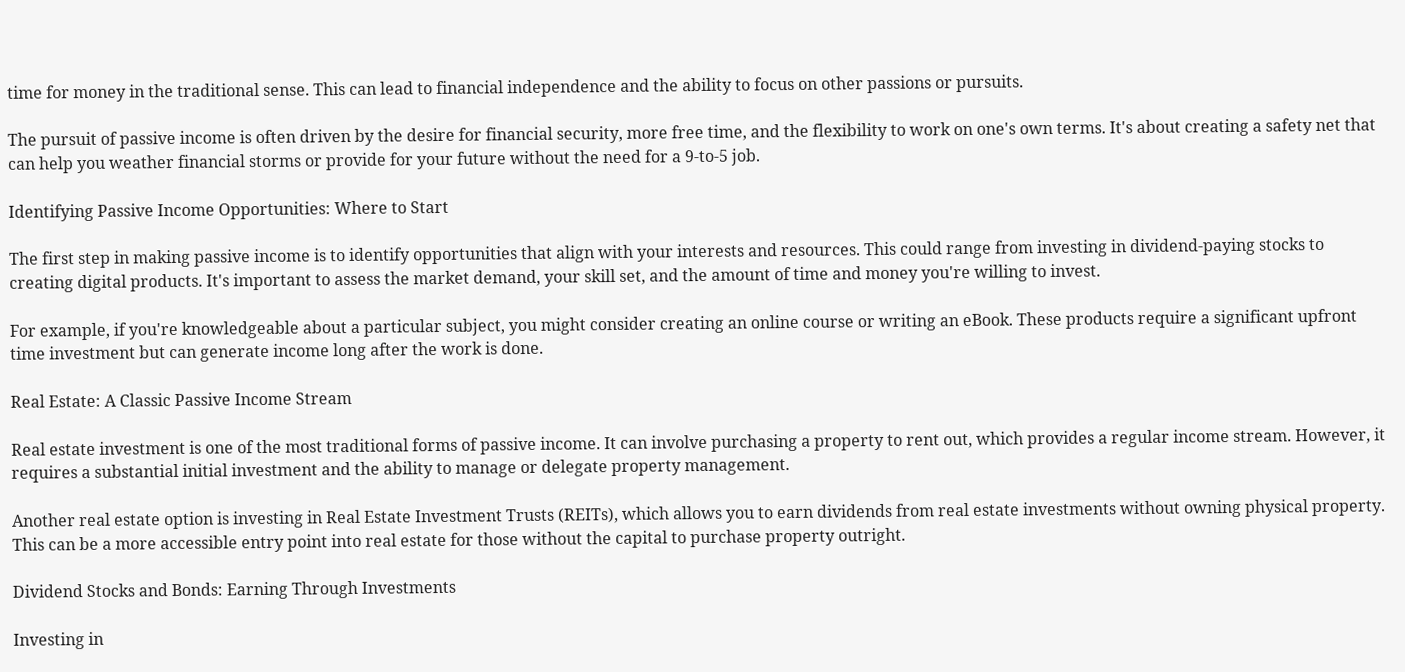time for money in the traditional sense. This can lead to financial independence and the ability to focus on other passions or pursuits.

The pursuit of passive income is often driven by the desire for financial security, more free time, and the flexibility to work on one's own terms. It's about creating a safety net that can help you weather financial storms or provide for your future without the need for a 9-to-5 job.

Identifying Passive Income Opportunities: Where to Start

The first step in making passive income is to identify opportunities that align with your interests and resources. This could range from investing in dividend-paying stocks to creating digital products. It's important to assess the market demand, your skill set, and the amount of time and money you're willing to invest.

For example, if you're knowledgeable about a particular subject, you might consider creating an online course or writing an eBook. These products require a significant upfront time investment but can generate income long after the work is done.

Real Estate: A Classic Passive Income Stream

Real estate investment is one of the most traditional forms of passive income. It can involve purchasing a property to rent out, which provides a regular income stream. However, it requires a substantial initial investment and the ability to manage or delegate property management.

Another real estate option is investing in Real Estate Investment Trusts (REITs), which allows you to earn dividends from real estate investments without owning physical property. This can be a more accessible entry point into real estate for those without the capital to purchase property outright.

Dividend Stocks and Bonds: Earning Through Investments

Investing in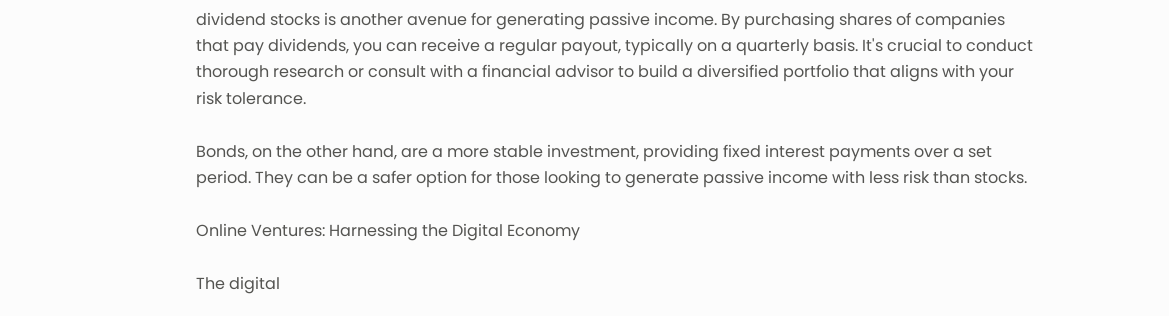dividend stocks is another avenue for generating passive income. By purchasing shares of companies that pay dividends, you can receive a regular payout, typically on a quarterly basis. It's crucial to conduct thorough research or consult with a financial advisor to build a diversified portfolio that aligns with your risk tolerance.

Bonds, on the other hand, are a more stable investment, providing fixed interest payments over a set period. They can be a safer option for those looking to generate passive income with less risk than stocks.

Online Ventures: Harnessing the Digital Economy

The digital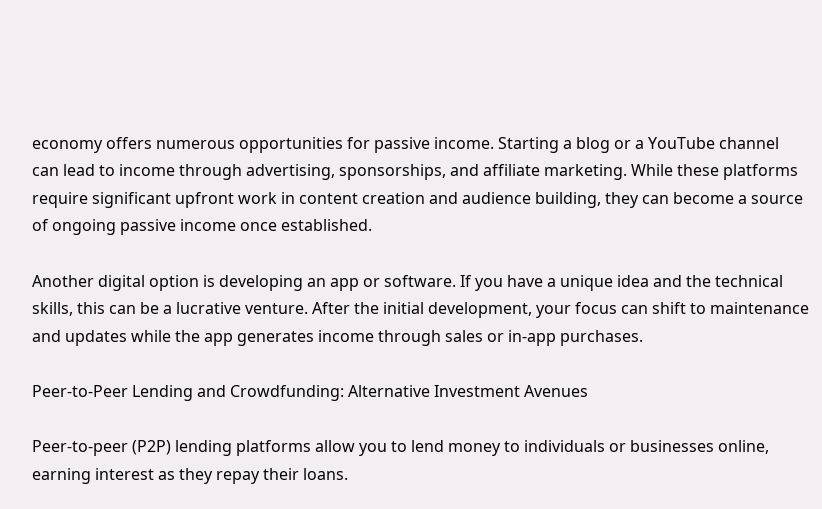economy offers numerous opportunities for passive income. Starting a blog or a YouTube channel can lead to income through advertising, sponsorships, and affiliate marketing. While these platforms require significant upfront work in content creation and audience building, they can become a source of ongoing passive income once established.

Another digital option is developing an app or software. If you have a unique idea and the technical skills, this can be a lucrative venture. After the initial development, your focus can shift to maintenance and updates while the app generates income through sales or in-app purchases.

Peer-to-Peer Lending and Crowdfunding: Alternative Investment Avenues

Peer-to-peer (P2P) lending platforms allow you to lend money to individuals or businesses online, earning interest as they repay their loans.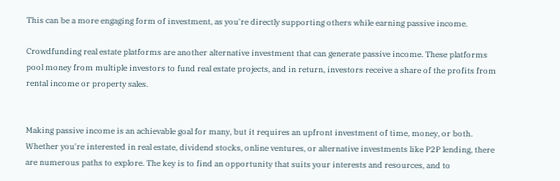This can be a more engaging form of investment, as you're directly supporting others while earning passive income.

Crowdfunding real estate platforms are another alternative investment that can generate passive income. These platforms pool money from multiple investors to fund real estate projects, and in return, investors receive a share of the profits from rental income or property sales.


Making passive income is an achievable goal for many, but it requires an upfront investment of time, money, or both. Whether you're interested in real estate, dividend stocks, online ventures, or alternative investments like P2P lending, there are numerous paths to explore. The key is to find an opportunity that suits your interests and resources, and to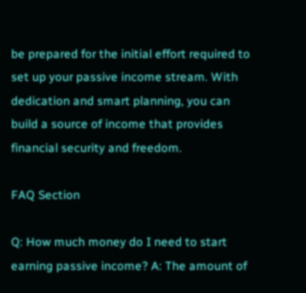be prepared for the initial effort required to set up your passive income stream. With dedication and smart planning, you can build a source of income that provides financial security and freedom.

FAQ Section

Q: How much money do I need to start earning passive income? A: The amount of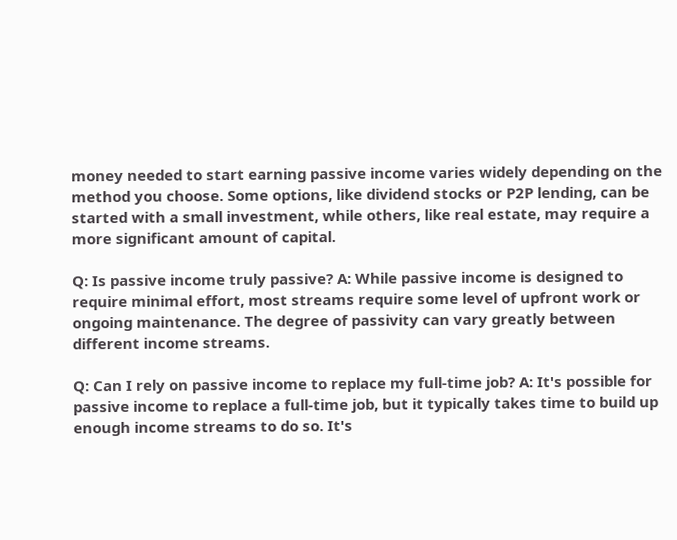money needed to start earning passive income varies widely depending on the method you choose. Some options, like dividend stocks or P2P lending, can be started with a small investment, while others, like real estate, may require a more significant amount of capital.

Q: Is passive income truly passive? A: While passive income is designed to require minimal effort, most streams require some level of upfront work or ongoing maintenance. The degree of passivity can vary greatly between different income streams.

Q: Can I rely on passive income to replace my full-time job? A: It's possible for passive income to replace a full-time job, but it typically takes time to build up enough income streams to do so. It's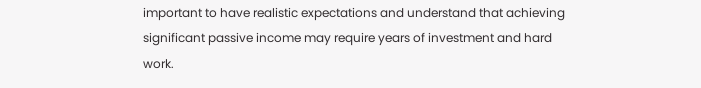important to have realistic expectations and understand that achieving significant passive income may require years of investment and hard work.